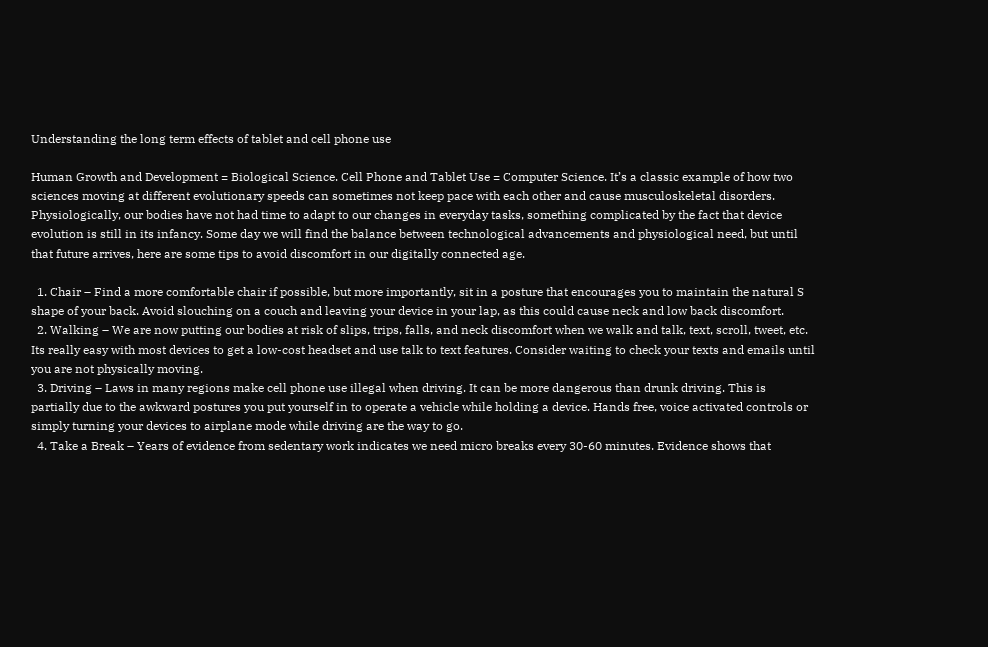Understanding the long term effects of tablet and cell phone use

Human Growth and Development = Biological Science. Cell Phone and Tablet Use = Computer Science. It’s a classic example of how two sciences moving at different evolutionary speeds can sometimes not keep pace with each other and cause musculoskeletal disorders. Physiologically, our bodies have not had time to adapt to our changes in everyday tasks, something complicated by the fact that device evolution is still in its infancy. Some day we will find the balance between technological advancements and physiological need, but until that future arrives, here are some tips to avoid discomfort in our digitally connected age.

  1. Chair – Find a more comfortable chair if possible, but more importantly, sit in a posture that encourages you to maintain the natural S shape of your back. Avoid slouching on a couch and leaving your device in your lap, as this could cause neck and low back discomfort.
  2. Walking – We are now putting our bodies at risk of slips, trips, falls, and neck discomfort when we walk and talk, text, scroll, tweet, etc. Its really easy with most devices to get a low-cost headset and use talk to text features. Consider waiting to check your texts and emails until you are not physically moving.
  3. Driving – Laws in many regions make cell phone use illegal when driving. It can be more dangerous than drunk driving. This is partially due to the awkward postures you put yourself in to operate a vehicle while holding a device. Hands free, voice activated controls or simply turning your devices to airplane mode while driving are the way to go.
  4. Take a Break – Years of evidence from sedentary work indicates we need micro breaks every 30-60 minutes. Evidence shows that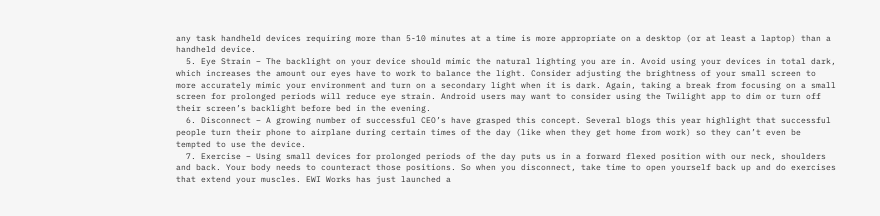any task handheld devices requiring more than 5-10 minutes at a time is more appropriate on a desktop (or at least a laptop) than a handheld device.
  5. Eye Strain – The backlight on your device should mimic the natural lighting you are in. Avoid using your devices in total dark, which increases the amount our eyes have to work to balance the light. Consider adjusting the brightness of your small screen to more accurately mimic your environment and turn on a secondary light when it is dark. Again, taking a break from focusing on a small screen for prolonged periods will reduce eye strain. Android users may want to consider using the Twilight app to dim or turn off their screen’s backlight before bed in the evening.
  6. Disconnect – A growing number of successful CEO’s have grasped this concept. Several blogs this year highlight that successful people turn their phone to airplane during certain times of the day (like when they get home from work) so they can’t even be tempted to use the device.
  7. Exercise – Using small devices for prolonged periods of the day puts us in a forward flexed position with our neck, shoulders and back. Your body needs to counteract those positions. So when you disconnect, take time to open yourself back up and do exercises that extend your muscles. EWI Works has just launched a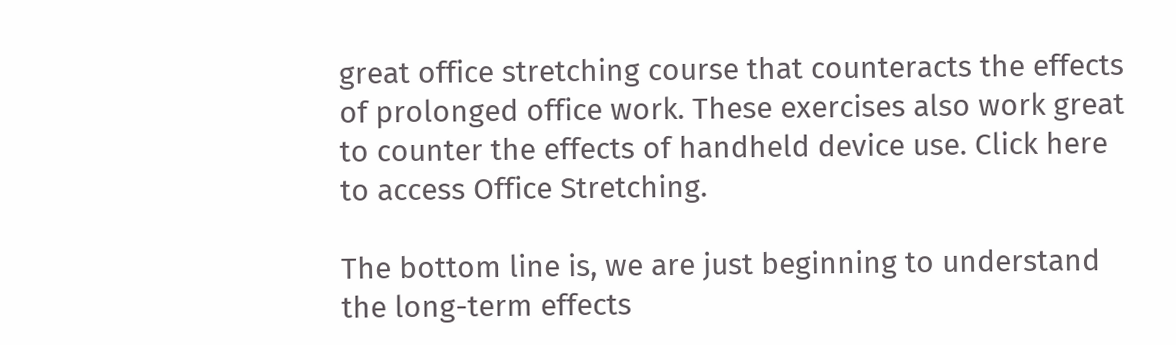great office stretching course that counteracts the effects of prolonged office work. These exercises also work great to counter the effects of handheld device use. Click here to access Office Stretching.

The bottom line is, we are just beginning to understand the long-term effects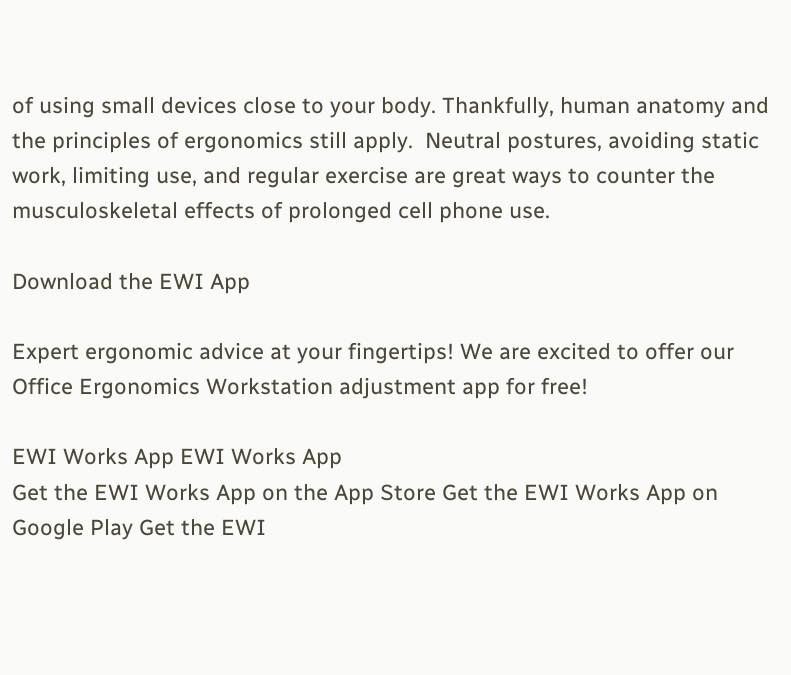of using small devices close to your body. Thankfully, human anatomy and the principles of ergonomics still apply.  Neutral postures, avoiding static work, limiting use, and regular exercise are great ways to counter the musculoskeletal effects of prolonged cell phone use.

Download the EWI App

Expert ergonomic advice at your fingertips! We are excited to offer our Office Ergonomics Workstation adjustment app for free!

EWI Works App EWI Works App
Get the EWI Works App on the App Store Get the EWI Works App on Google Play Get the EWI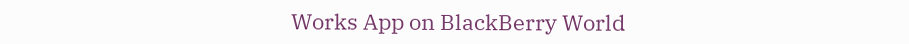Works App on BlackBerry World